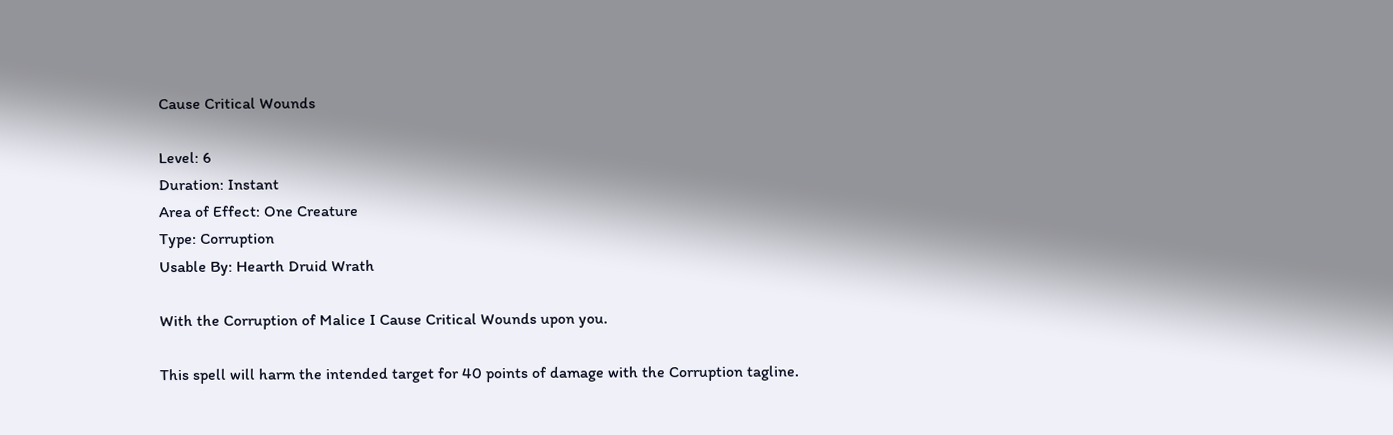Cause Critical Wounds

Level: 6
Duration: Instant
Area of Effect: One Creature
Type: Corruption
Usable By: Hearth Druid Wrath

With the Corruption of Malice I Cause Critical Wounds upon you.

This spell will harm the intended target for 40 points of damage with the Corruption tagline.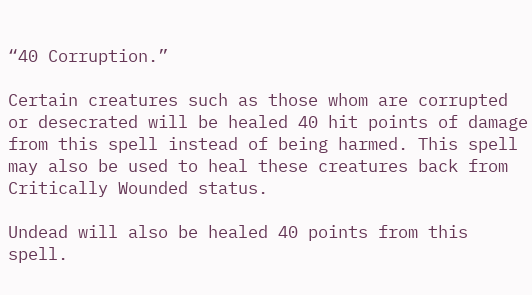“40 Corruption.”

Certain creatures such as those whom are corrupted or desecrated will be healed 40 hit points of damage from this spell instead of being harmed. This spell may also be used to heal these creatures back from Critically Wounded status.

Undead will also be healed 40 points from this spell.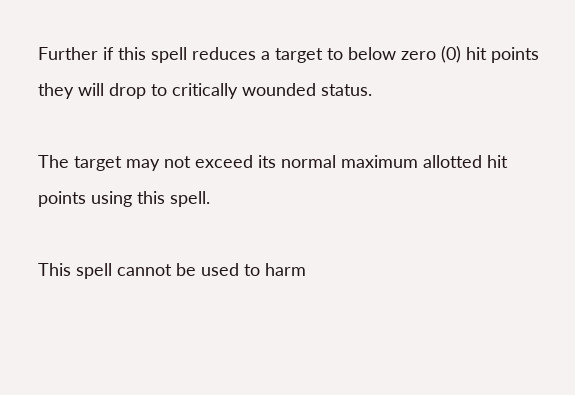Further if this spell reduces a target to below zero (0) hit points they will drop to critically wounded status.

The target may not exceed its normal maximum allotted hit points using this spell.

This spell cannot be used to harm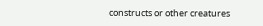constructs or other creatures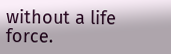without a life force.